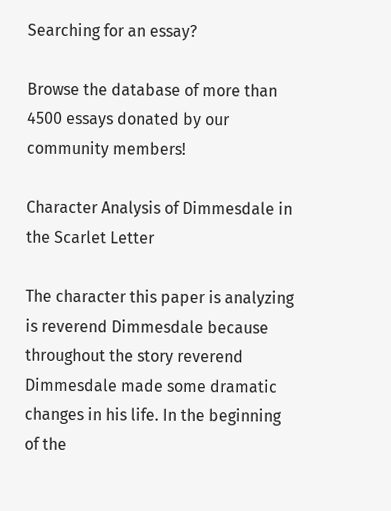Searching for an essay?

Browse the database of more than 4500 essays donated by our community members!

Character Analysis of Dimmesdale in the Scarlet Letter

The character this paper is analyzing is reverend Dimmesdale because throughout the story reverend Dimmesdale made some dramatic changes in his life. In the beginning of the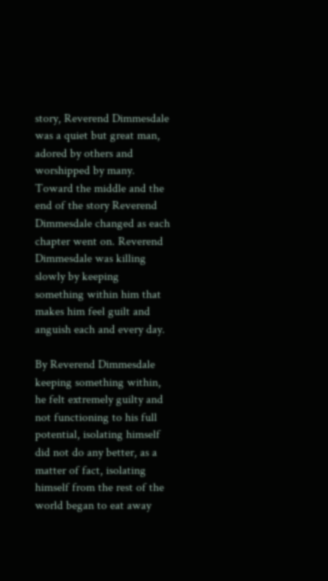story, Reverend Dimmesdale was a quiet but great man, adored by others and worshipped by many. Toward the middle and the end of the story Reverend Dimmesdale changed as each chapter went on. Reverend Dimmesdale was killing slowly by keeping something within him that makes him feel guilt and anguish each and every day.

By Reverend Dimmesdale keeping something within, he felt extremely guilty and not functioning to his full potential, isolating himself did not do any better, as a matter of fact, isolating himself from the rest of the world began to eat away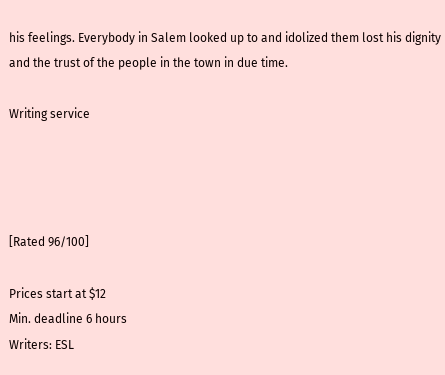his feelings. Everybody in Salem looked up to and idolized them lost his dignity and the trust of the people in the town in due time.

Writing service




[Rated 96/100]

Prices start at $12
Min. deadline 6 hours
Writers: ESL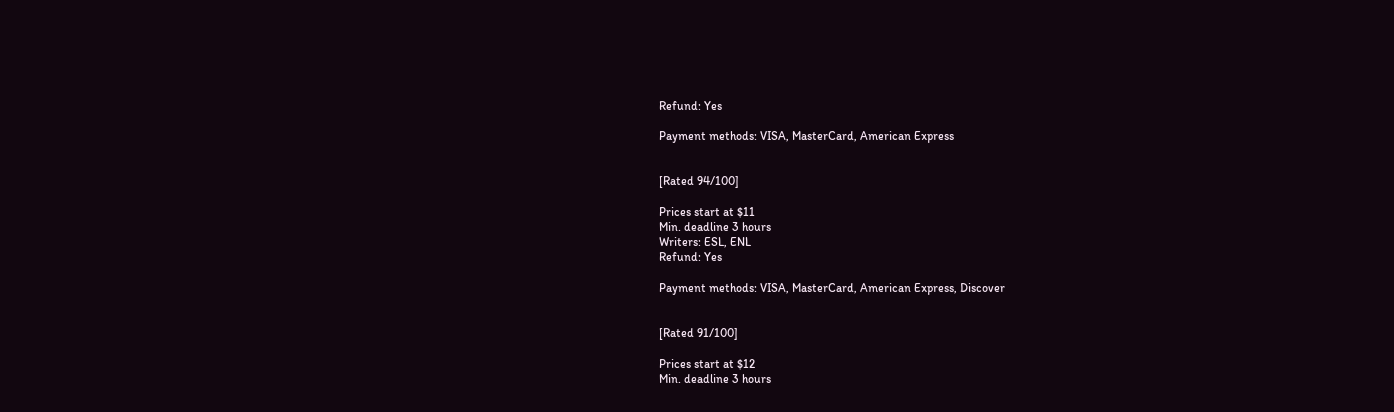Refund: Yes

Payment methods: VISA, MasterCard, American Express


[Rated 94/100]

Prices start at $11
Min. deadline 3 hours
Writers: ESL, ENL
Refund: Yes

Payment methods: VISA, MasterCard, American Express, Discover


[Rated 91/100]

Prices start at $12
Min. deadline 3 hours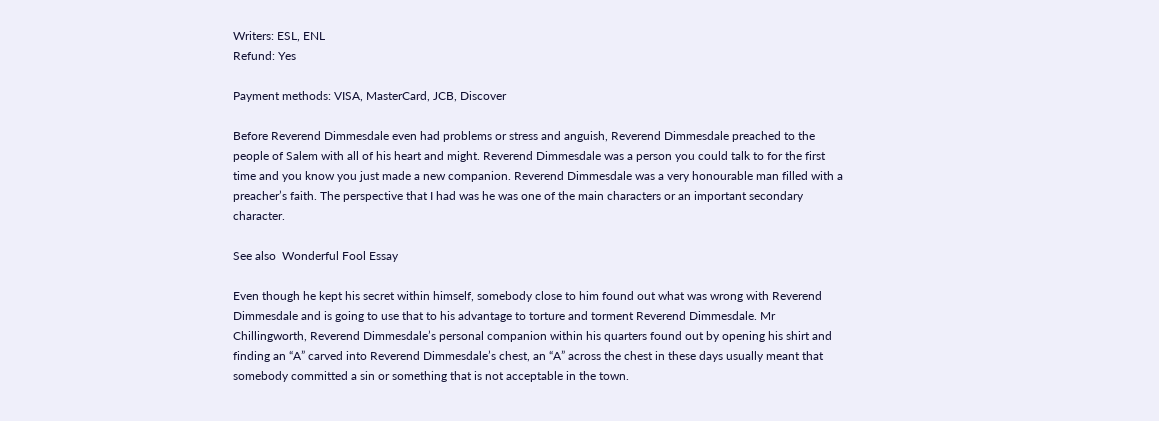Writers: ESL, ENL
Refund: Yes

Payment methods: VISA, MasterCard, JCB, Discover

Before Reverend Dimmesdale even had problems or stress and anguish, Reverend Dimmesdale preached to the people of Salem with all of his heart and might. Reverend Dimmesdale was a person you could talk to for the first time and you know you just made a new companion. Reverend Dimmesdale was a very honourable man filled with a preacher’s faith. The perspective that I had was he was one of the main characters or an important secondary character.

See also  Wonderful Fool Essay

Even though he kept his secret within himself, somebody close to him found out what was wrong with Reverend Dimmesdale and is going to use that to his advantage to torture and torment Reverend Dimmesdale. Mr Chillingworth, Reverend Dimmesdale’s personal companion within his quarters found out by opening his shirt and finding an “A” carved into Reverend Dimmesdale’s chest, an “A” across the chest in these days usually meant that somebody committed a sin or something that is not acceptable in the town.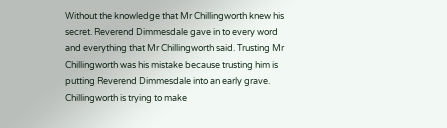Without the knowledge that Mr Chillingworth knew his secret. Reverend Dimmesdale gave in to every word and everything that Mr Chillingworth said. Trusting Mr Chillingworth was his mistake because trusting him is putting Reverend Dimmesdale into an early grave. Chillingworth is trying to make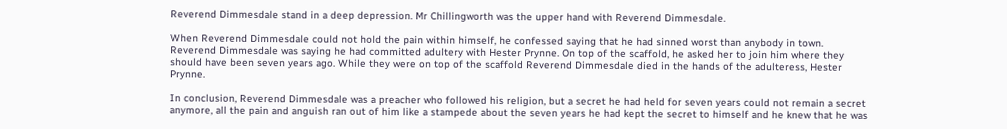Reverend Dimmesdale stand in a deep depression. Mr Chillingworth was the upper hand with Reverend Dimmesdale.

When Reverend Dimmesdale could not hold the pain within himself, he confessed saying that he had sinned worst than anybody in town. Reverend Dimmesdale was saying he had committed adultery with Hester Prynne. On top of the scaffold, he asked her to join him where they should have been seven years ago. While they were on top of the scaffold Reverend Dimmesdale died in the hands of the adulteress, Hester Prynne.

In conclusion, Reverend Dimmesdale was a preacher who followed his religion, but a secret he had held for seven years could not remain a secret anymore, all the pain and anguish ran out of him like a stampede about the seven years he had kept the secret to himself and he knew that he was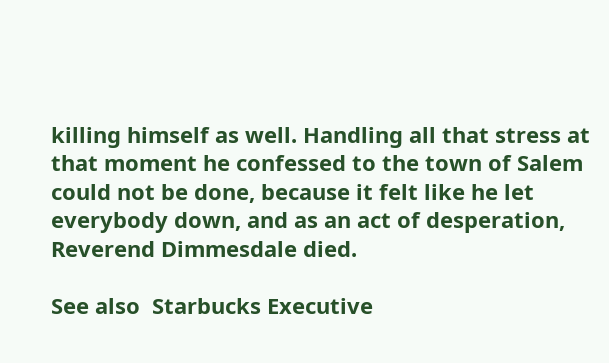killing himself as well. Handling all that stress at that moment he confessed to the town of Salem could not be done, because it felt like he let everybody down, and as an act of desperation, Reverend Dimmesdale died.

See also  Starbucks Executive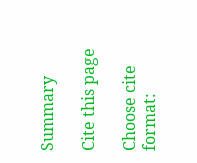Summary

Cite this page

Choose cite format: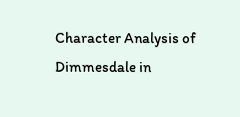Character Analysis of Dimmesdale in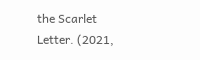the Scarlet Letter. (2021,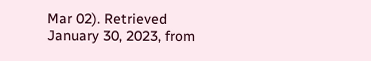Mar 02). Retrieved January 30, 2023, from